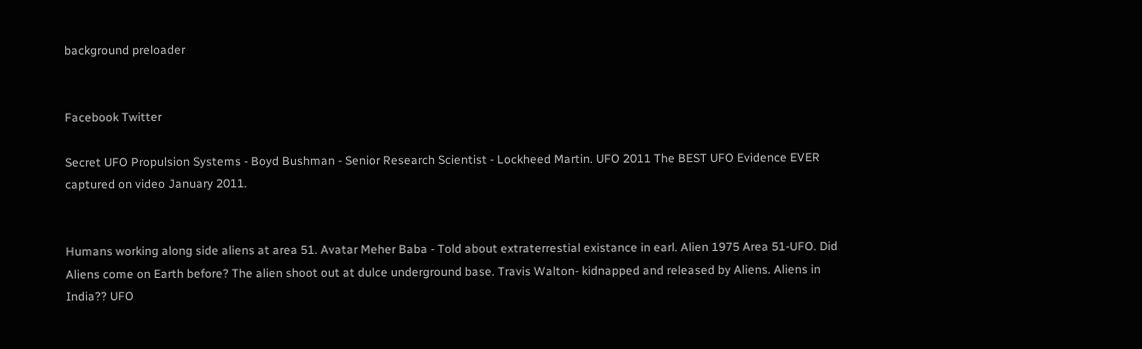background preloader


Facebook Twitter

Secret UFO Propulsion Systems - Boyd Bushman - Senior Research Scientist - Lockheed Martin. UFO 2011 The BEST UFO Evidence EVER captured on video January 2011.


Humans working along side aliens at area 51. Avatar Meher Baba - Told about extraterrestial existance in earl. Alien 1975 Area 51-UFO. Did Aliens come on Earth before? The alien shoot out at dulce underground base. Travis Walton- kidnapped and released by Aliens. Aliens in India?? UFO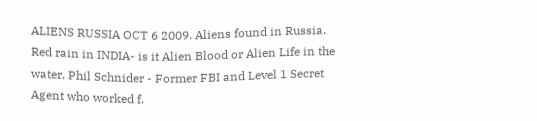ALIENS RUSSIA OCT 6 2009. Aliens found in Russia. Red rain in INDIA- is it Alien Blood or Alien Life in the water. Phil Schnider - Former FBI and Level 1 Secret Agent who worked f.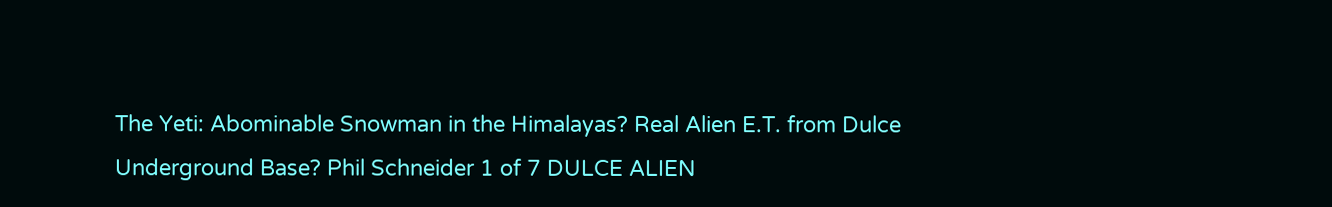The Yeti: Abominable Snowman in the Himalayas? Real Alien E.T. from Dulce Underground Base? Phil Schneider 1 of 7 DULCE ALIEN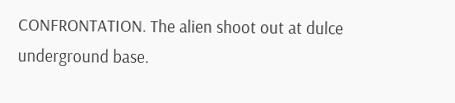CONFRONTATION. The alien shoot out at dulce underground base.